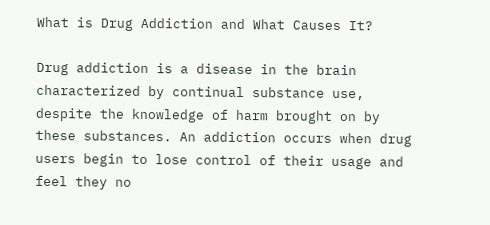What is Drug Addiction and What Causes It?

Drug addiction is a disease in the brain characterized by continual substance use, despite the knowledge of harm brought on by these substances. An addiction occurs when drug users begin to lose control of their usage and feel they no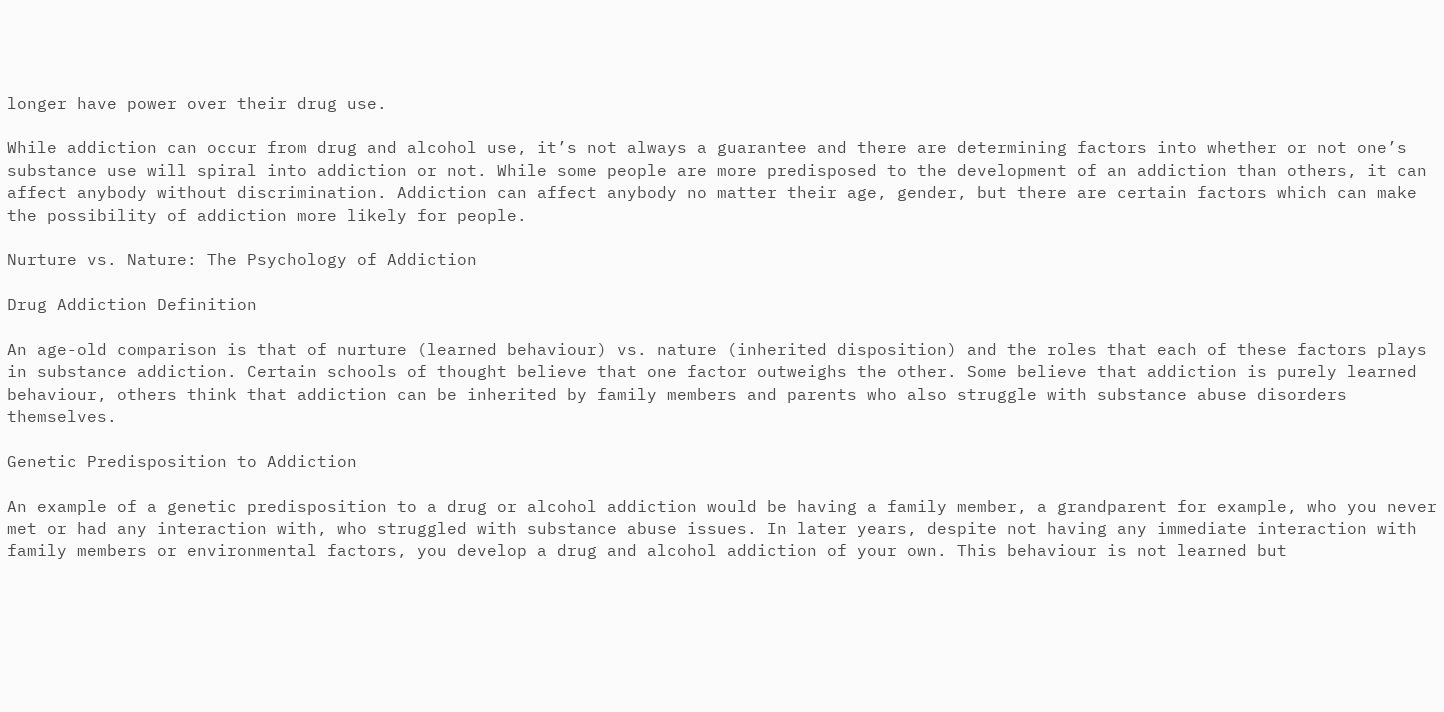longer have power over their drug use.

While addiction can occur from drug and alcohol use, it’s not always a guarantee and there are determining factors into whether or not one’s substance use will spiral into addiction or not. While some people are more predisposed to the development of an addiction than others, it can affect anybody without discrimination. Addiction can affect anybody no matter their age, gender, but there are certain factors which can make the possibility of addiction more likely for people.

Nurture vs. Nature: The Psychology of Addiction

Drug Addiction Definition

An age-old comparison is that of nurture (learned behaviour) vs. nature (inherited disposition) and the roles that each of these factors plays in substance addiction. Certain schools of thought believe that one factor outweighs the other. Some believe that addiction is purely learned behaviour, others think that addiction can be inherited by family members and parents who also struggle with substance abuse disorders themselves.

Genetic Predisposition to Addiction

An example of a genetic predisposition to a drug or alcohol addiction would be having a family member, a grandparent for example, who you never met or had any interaction with, who struggled with substance abuse issues. In later years, despite not having any immediate interaction with family members or environmental factors, you develop a drug and alcohol addiction of your own. This behaviour is not learned but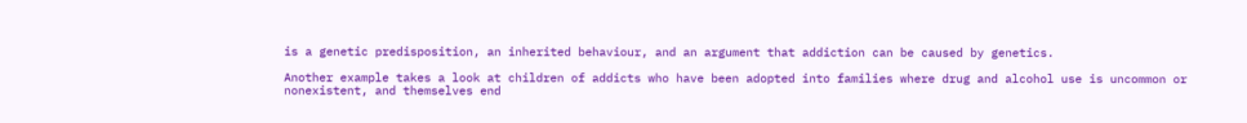is a genetic predisposition, an inherited behaviour, and an argument that addiction can be caused by genetics.

Another example takes a look at children of addicts who have been adopted into families where drug and alcohol use is uncommon or nonexistent, and themselves end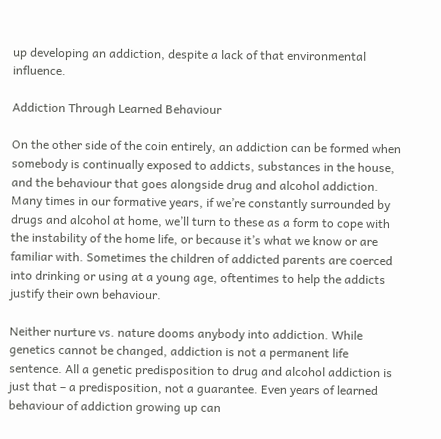up developing an addiction, despite a lack of that environmental influence.

Addiction Through Learned Behaviour

On the other side of the coin entirely, an addiction can be formed when somebody is continually exposed to addicts, substances in the house, and the behaviour that goes alongside drug and alcohol addiction. Many times in our formative years, if we’re constantly surrounded by drugs and alcohol at home, we’ll turn to these as a form to cope with the instability of the home life, or because it’s what we know or are familiar with. Sometimes the children of addicted parents are coerced into drinking or using at a young age, oftentimes to help the addicts justify their own behaviour.

Neither nurture vs. nature dooms anybody into addiction. While genetics cannot be changed, addiction is not a permanent life sentence. All a genetic predisposition to drug and alcohol addiction is just that – a predisposition, not a guarantee. Even years of learned behaviour of addiction growing up can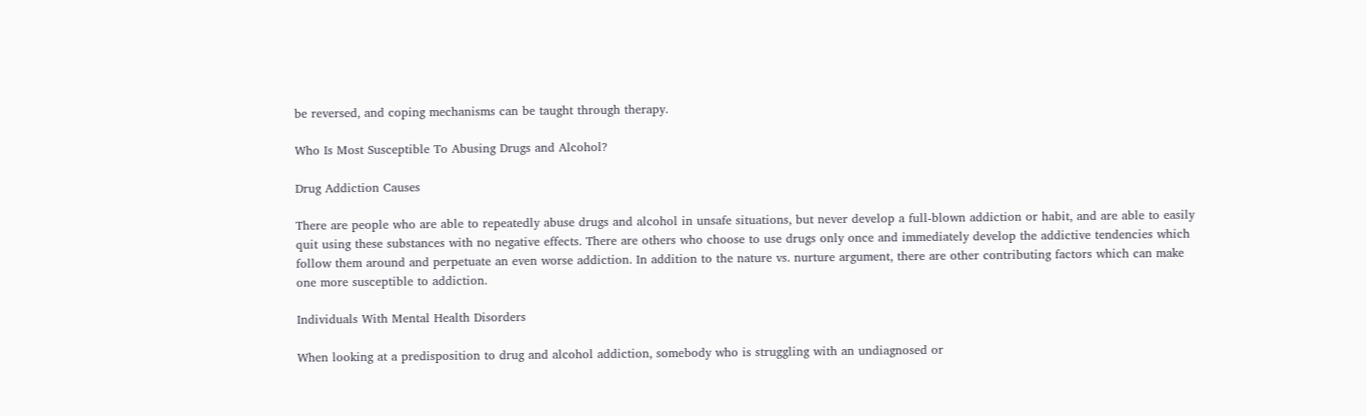be reversed, and coping mechanisms can be taught through therapy.

Who Is Most Susceptible To Abusing Drugs and Alcohol?

Drug Addiction Causes

There are people who are able to repeatedly abuse drugs and alcohol in unsafe situations, but never develop a full-blown addiction or habit, and are able to easily quit using these substances with no negative effects. There are others who choose to use drugs only once and immediately develop the addictive tendencies which follow them around and perpetuate an even worse addiction. In addition to the nature vs. nurture argument, there are other contributing factors which can make one more susceptible to addiction.

Individuals With Mental Health Disorders

When looking at a predisposition to drug and alcohol addiction, somebody who is struggling with an undiagnosed or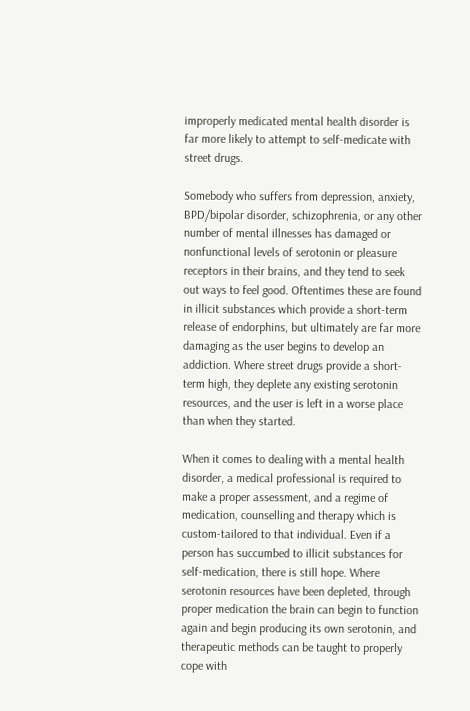improperly medicated mental health disorder is far more likely to attempt to self-medicate with street drugs.

Somebody who suffers from depression, anxiety, BPD/bipolar disorder, schizophrenia, or any other number of mental illnesses has damaged or nonfunctional levels of serotonin or pleasure receptors in their brains, and they tend to seek out ways to feel good. Oftentimes these are found in illicit substances which provide a short-term release of endorphins, but ultimately are far more damaging as the user begins to develop an addiction. Where street drugs provide a short-term high, they deplete any existing serotonin resources, and the user is left in a worse place than when they started.

When it comes to dealing with a mental health disorder, a medical professional is required to make a proper assessment, and a regime of medication, counselling and therapy which is custom-tailored to that individual. Even if a person has succumbed to illicit substances for self-medication, there is still hope. Where serotonin resources have been depleted, through proper medication the brain can begin to function again and begin producing its own serotonin, and therapeutic methods can be taught to properly cope with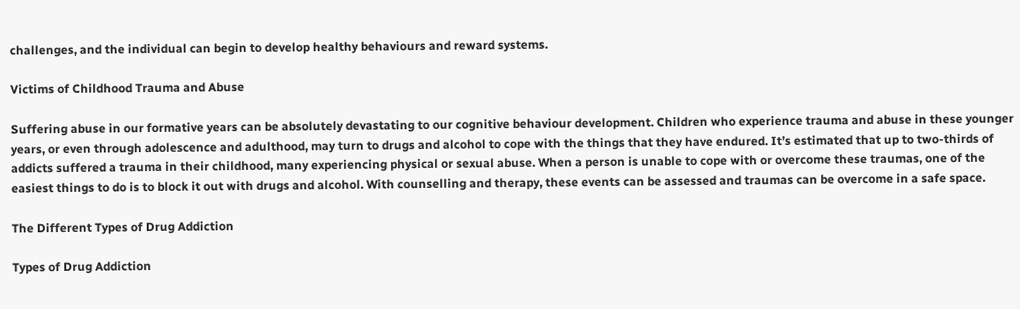challenges, and the individual can begin to develop healthy behaviours and reward systems.

Victims of Childhood Trauma and Abuse

Suffering abuse in our formative years can be absolutely devastating to our cognitive behaviour development. Children who experience trauma and abuse in these younger years, or even through adolescence and adulthood, may turn to drugs and alcohol to cope with the things that they have endured. It’s estimated that up to two-thirds of addicts suffered a trauma in their childhood, many experiencing physical or sexual abuse. When a person is unable to cope with or overcome these traumas, one of the easiest things to do is to block it out with drugs and alcohol. With counselling and therapy, these events can be assessed and traumas can be overcome in a safe space.

The Different Types of Drug Addiction

Types of Drug Addiction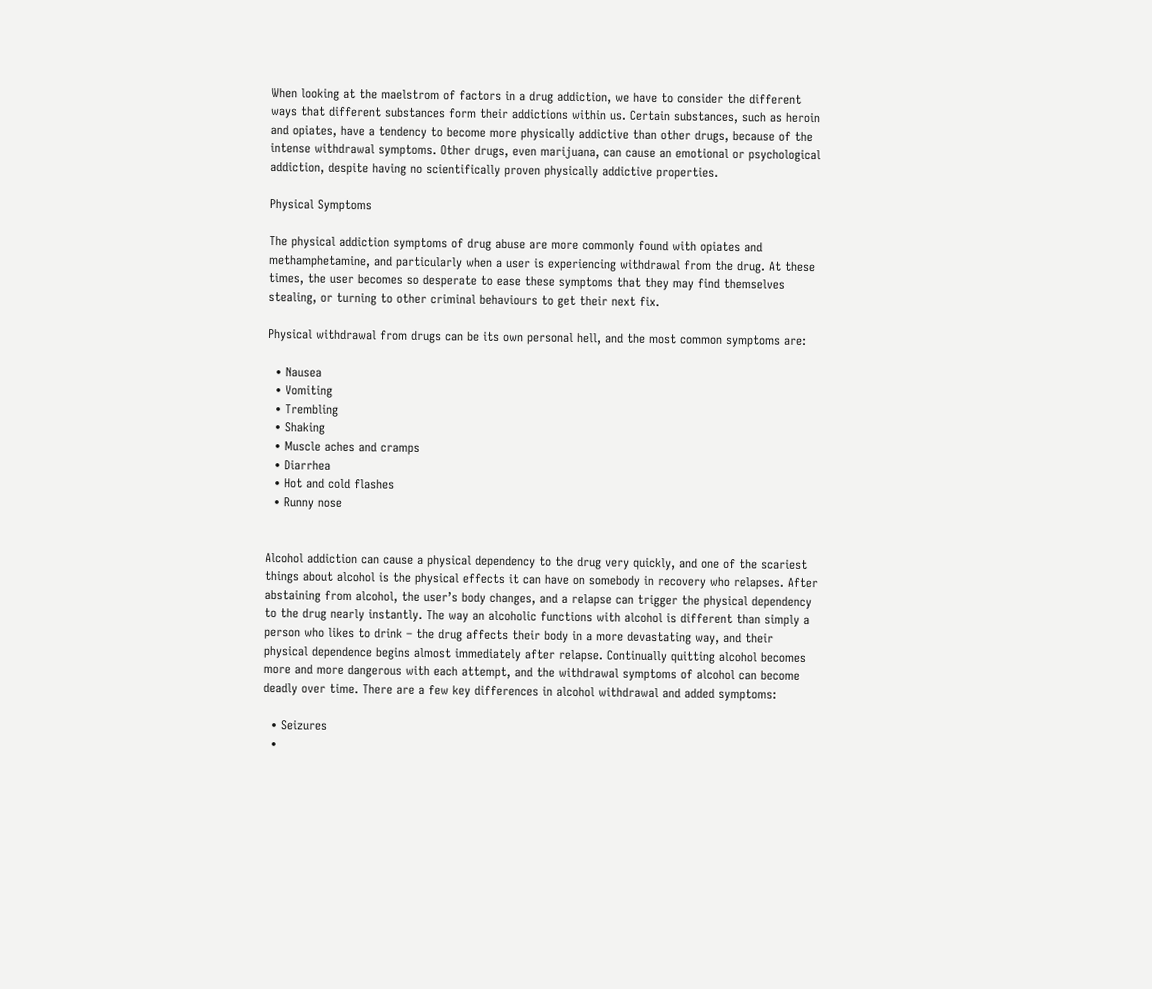When looking at the maelstrom of factors in a drug addiction, we have to consider the different ways that different substances form their addictions within us. Certain substances, such as heroin and opiates, have a tendency to become more physically addictive than other drugs, because of the intense withdrawal symptoms. Other drugs, even marijuana, can cause an emotional or psychological addiction, despite having no scientifically proven physically addictive properties.

Physical Symptoms

The physical addiction symptoms of drug abuse are more commonly found with opiates and methamphetamine, and particularly when a user is experiencing withdrawal from the drug. At these times, the user becomes so desperate to ease these symptoms that they may find themselves stealing, or turning to other criminal behaviours to get their next fix.

Physical withdrawal from drugs can be its own personal hell, and the most common symptoms are:

  • Nausea
  • Vomiting
  • Trembling
  • Shaking
  • Muscle aches and cramps
  • Diarrhea
  • Hot and cold flashes
  • Runny nose


Alcohol addiction can cause a physical dependency to the drug very quickly, and one of the scariest things about alcohol is the physical effects it can have on somebody in recovery who relapses. After abstaining from alcohol, the user’s body changes, and a relapse can trigger the physical dependency to the drug nearly instantly. The way an alcoholic functions with alcohol is different than simply a person who likes to drink – the drug affects their body in a more devastating way, and their physical dependence begins almost immediately after relapse. Continually quitting alcohol becomes more and more dangerous with each attempt, and the withdrawal symptoms of alcohol can become deadly over time. There are a few key differences in alcohol withdrawal and added symptoms:

  • Seizures
  •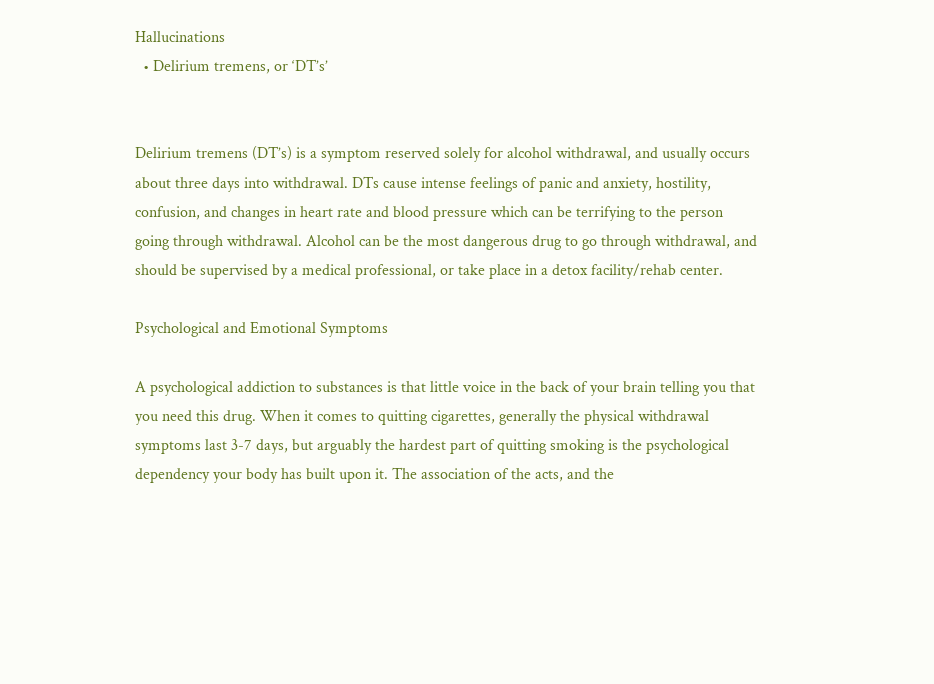Hallucinations
  • Delirium tremens, or ‘DT’s’


Delirium tremens (DT’s) is a symptom reserved solely for alcohol withdrawal, and usually occurs about three days into withdrawal. DTs cause intense feelings of panic and anxiety, hostility, confusion, and changes in heart rate and blood pressure which can be terrifying to the person going through withdrawal. Alcohol can be the most dangerous drug to go through withdrawal, and should be supervised by a medical professional, or take place in a detox facility/rehab center.

Psychological and Emotional Symptoms

A psychological addiction to substances is that little voice in the back of your brain telling you that you need this drug. When it comes to quitting cigarettes, generally the physical withdrawal symptoms last 3-7 days, but arguably the hardest part of quitting smoking is the psychological dependency your body has built upon it. The association of the acts, and the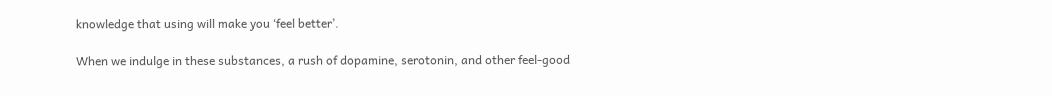knowledge that using will make you ‘feel better’.

When we indulge in these substances, a rush of dopamine, serotonin, and other feel-good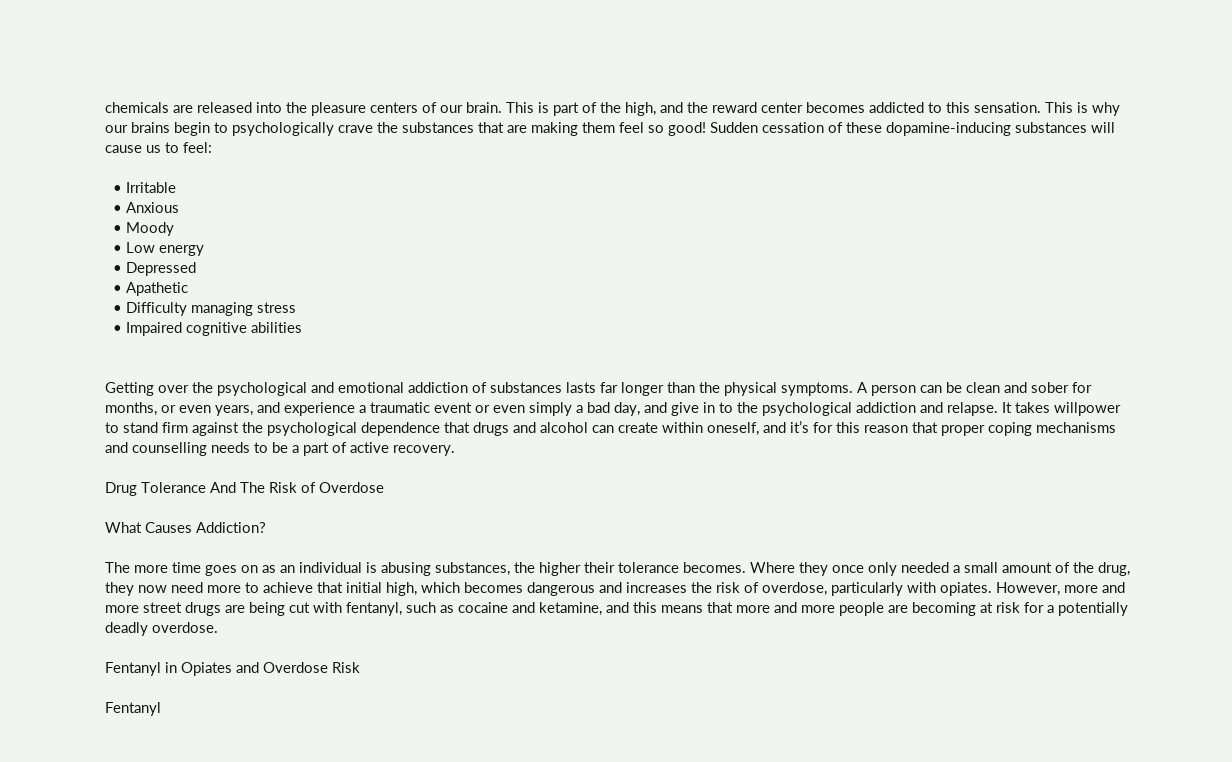chemicals are released into the pleasure centers of our brain. This is part of the high, and the reward center becomes addicted to this sensation. This is why our brains begin to psychologically crave the substances that are making them feel so good! Sudden cessation of these dopamine-inducing substances will cause us to feel:

  • Irritable
  • Anxious
  • Moody
  • Low energy
  • Depressed
  • Apathetic
  • Difficulty managing stress
  • Impaired cognitive abilities


Getting over the psychological and emotional addiction of substances lasts far longer than the physical symptoms. A person can be clean and sober for months, or even years, and experience a traumatic event or even simply a bad day, and give in to the psychological addiction and relapse. It takes willpower to stand firm against the psychological dependence that drugs and alcohol can create within oneself, and it’s for this reason that proper coping mechanisms and counselling needs to be a part of active recovery.

Drug Tolerance And The Risk of Overdose

What Causes Addiction?

The more time goes on as an individual is abusing substances, the higher their tolerance becomes. Where they once only needed a small amount of the drug, they now need more to achieve that initial high, which becomes dangerous and increases the risk of overdose, particularly with opiates. However, more and more street drugs are being cut with fentanyl, such as cocaine and ketamine, and this means that more and more people are becoming at risk for a potentially deadly overdose.

Fentanyl in Opiates and Overdose Risk

Fentanyl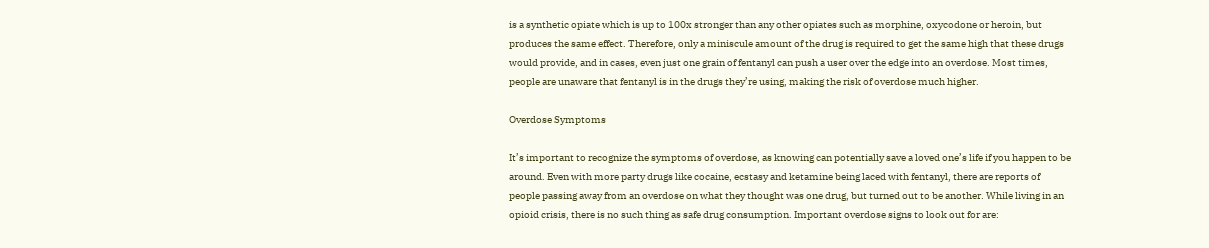is a synthetic opiate which is up to 100x stronger than any other opiates such as morphine, oxycodone or heroin, but produces the same effect. Therefore, only a miniscule amount of the drug is required to get the same high that these drugs would provide, and in cases, even just one grain of fentanyl can push a user over the edge into an overdose. Most times, people are unaware that fentanyl is in the drugs they’re using, making the risk of overdose much higher.

Overdose Symptoms

It’s important to recognize the symptoms of overdose, as knowing can potentially save a loved one’s life if you happen to be around. Even with more party drugs like cocaine, ecstasy and ketamine being laced with fentanyl, there are reports of people passing away from an overdose on what they thought was one drug, but turned out to be another. While living in an opioid crisis, there is no such thing as safe drug consumption. Important overdose signs to look out for are: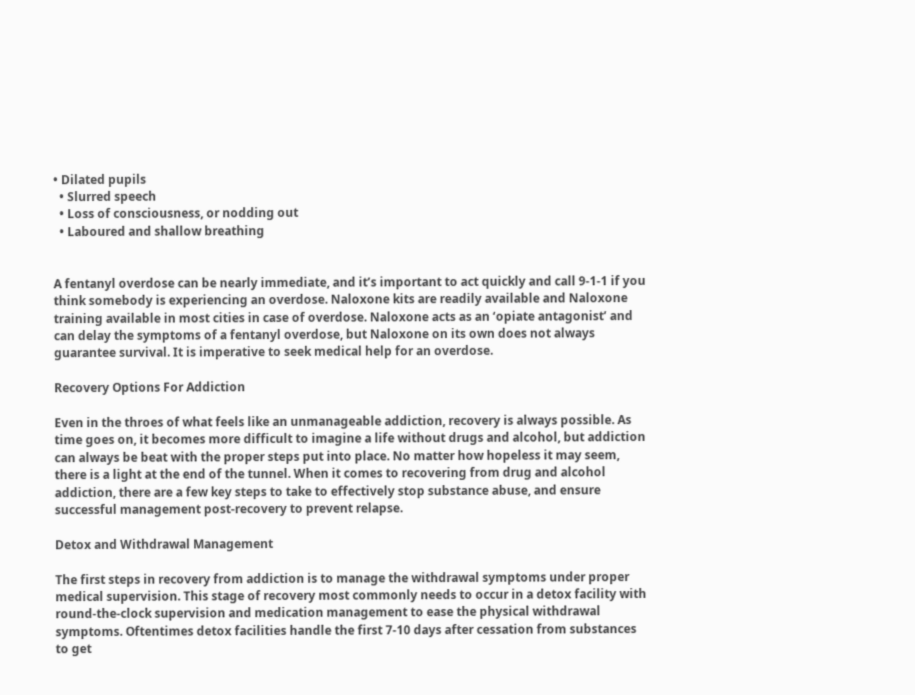• Dilated pupils
  • Slurred speech
  • Loss of consciousness, or nodding out
  • Laboured and shallow breathing


A fentanyl overdose can be nearly immediate, and it’s important to act quickly and call 9-1-1 if you think somebody is experiencing an overdose. Naloxone kits are readily available and Naloxone training available in most cities in case of overdose. Naloxone acts as an ‘opiate antagonist’ and can delay the symptoms of a fentanyl overdose, but Naloxone on its own does not always guarantee survival. It is imperative to seek medical help for an overdose.

Recovery Options For Addiction

Even in the throes of what feels like an unmanageable addiction, recovery is always possible. As time goes on, it becomes more difficult to imagine a life without drugs and alcohol, but addiction can always be beat with the proper steps put into place. No matter how hopeless it may seem, there is a light at the end of the tunnel. When it comes to recovering from drug and alcohol addiction, there are a few key steps to take to effectively stop substance abuse, and ensure successful management post-recovery to prevent relapse.

Detox and Withdrawal Management

The first steps in recovery from addiction is to manage the withdrawal symptoms under proper medical supervision. This stage of recovery most commonly needs to occur in a detox facility with round-the-clock supervision and medication management to ease the physical withdrawal symptoms. Oftentimes detox facilities handle the first 7-10 days after cessation from substances to get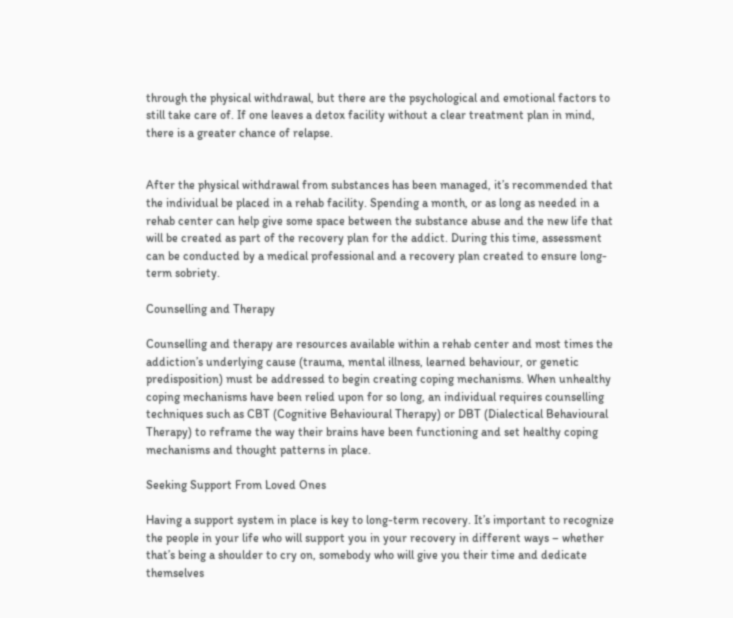through the physical withdrawal, but there are the psychological and emotional factors to still take care of. If one leaves a detox facility without a clear treatment plan in mind, there is a greater chance of relapse.


After the physical withdrawal from substances has been managed, it’s recommended that the individual be placed in a rehab facility. Spending a month, or as long as needed in a rehab center can help give some space between the substance abuse and the new life that will be created as part of the recovery plan for the addict. During this time, assessment can be conducted by a medical professional and a recovery plan created to ensure long-term sobriety.

Counselling and Therapy

Counselling and therapy are resources available within a rehab center and most times the addiction’s underlying cause (trauma, mental illness, learned behaviour, or genetic predisposition) must be addressed to begin creating coping mechanisms. When unhealthy coping mechanisms have been relied upon for so long, an individual requires counselling techniques such as CBT (Cognitive Behavioural Therapy) or DBT (Dialectical Behavioural Therapy) to reframe the way their brains have been functioning and set healthy coping mechanisms and thought patterns in place.

Seeking Support From Loved Ones

Having a support system in place is key to long-term recovery. It’s important to recognize the people in your life who will support you in your recovery in different ways – whether that’s being a shoulder to cry on, somebody who will give you their time and dedicate themselves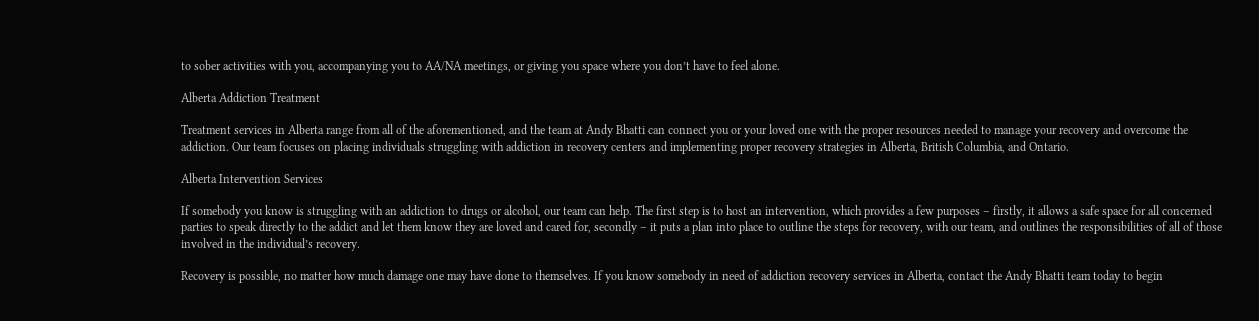to sober activities with you, accompanying you to AA/NA meetings, or giving you space where you don’t have to feel alone.

Alberta Addiction Treatment

Treatment services in Alberta range from all of the aforementioned, and the team at Andy Bhatti can connect you or your loved one with the proper resources needed to manage your recovery and overcome the addiction. Our team focuses on placing individuals struggling with addiction in recovery centers and implementing proper recovery strategies in Alberta, British Columbia, and Ontario.

Alberta Intervention Services

If somebody you know is struggling with an addiction to drugs or alcohol, our team can help. The first step is to host an intervention, which provides a few purposes – firstly, it allows a safe space for all concerned parties to speak directly to the addict and let them know they are loved and cared for, secondly – it puts a plan into place to outline the steps for recovery, with our team, and outlines the responsibilities of all of those involved in the individual’s recovery.

Recovery is possible, no matter how much damage one may have done to themselves. If you know somebody in need of addiction recovery services in Alberta, contact the Andy Bhatti team today to begin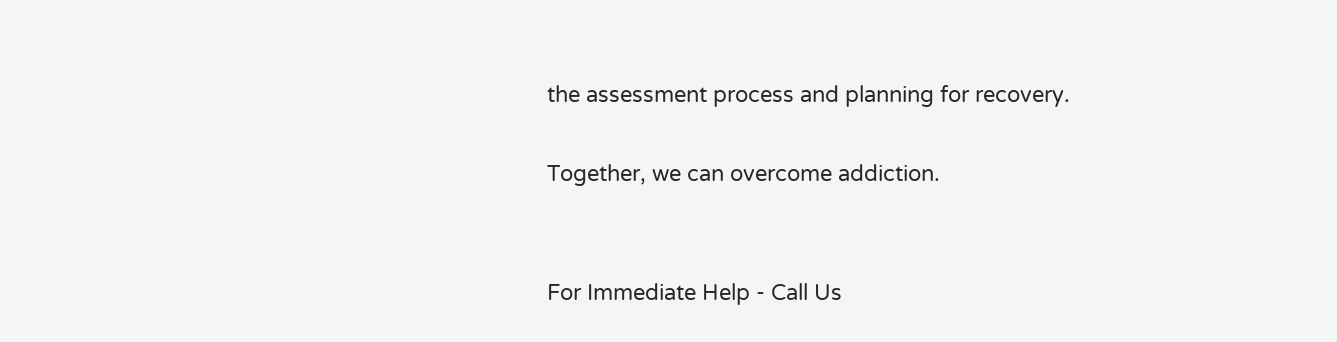the assessment process and planning for recovery.

Together, we can overcome addiction.


For Immediate Help - Call Us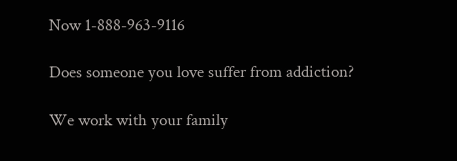Now 1-888-963-9116

Does someone you love suffer from addiction?

We work with your family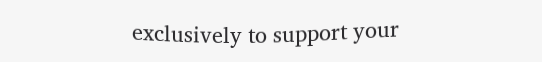exclusively to support your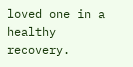loved one in a healthy recovery.